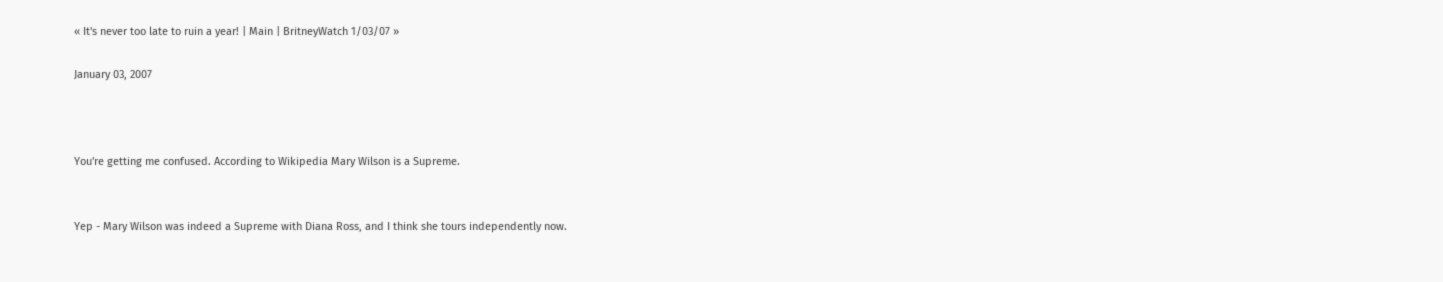« It's never too late to ruin a year! | Main | BritneyWatch 1/03/07 »

January 03, 2007



You're getting me confused. According to Wikipedia Mary Wilson is a Supreme.


Yep - Mary Wilson was indeed a Supreme with Diana Ross, and I think she tours independently now.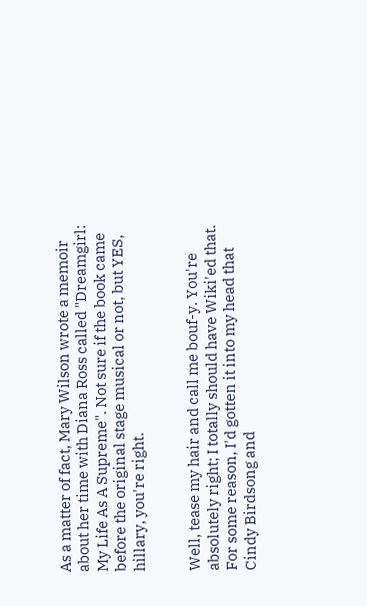As a matter of fact, Mary Wilson wrote a memoir about her time with Diana Ross called "Dreamgirl: My Life As A Supreme". Not sure if the book came before the original stage musical or not, but YES, hillary, you're right.


Well, tease my hair and call me bouf-y. You're absolutely right; I totally should have Wiki'ed that. For some reason, I'd gotten it into my head that Cindy Birdsong and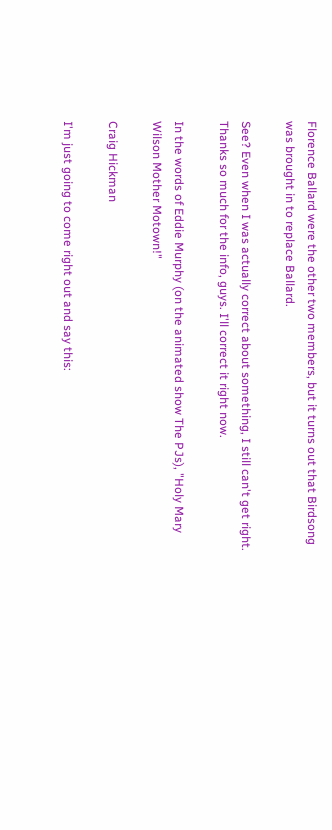Florence Ballard were the other two members, but it turns out that Birdsong was brought in to replace Ballard.

See? Even when I was actually correct about something, I still can't get right. Thanks so much for the info, guys. I'll correct it right now.

In the words of Eddie Murphy (on the animated show The PJs), "Holy Mary Wilson Mother Motown!"

Craig Hickman

I'm just going to come right out and say this: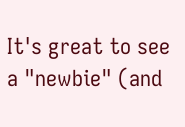It's great to see a "newbie" (and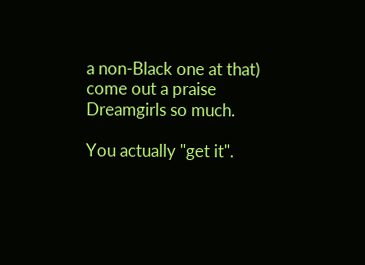a non-Black one at that) come out a praise Dreamgirls so much.

You actually "get it".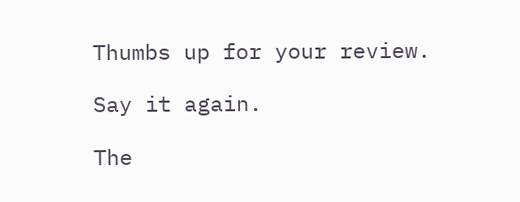Thumbs up for your review.

Say it again.

The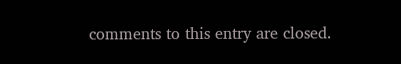comments to this entry are closed.